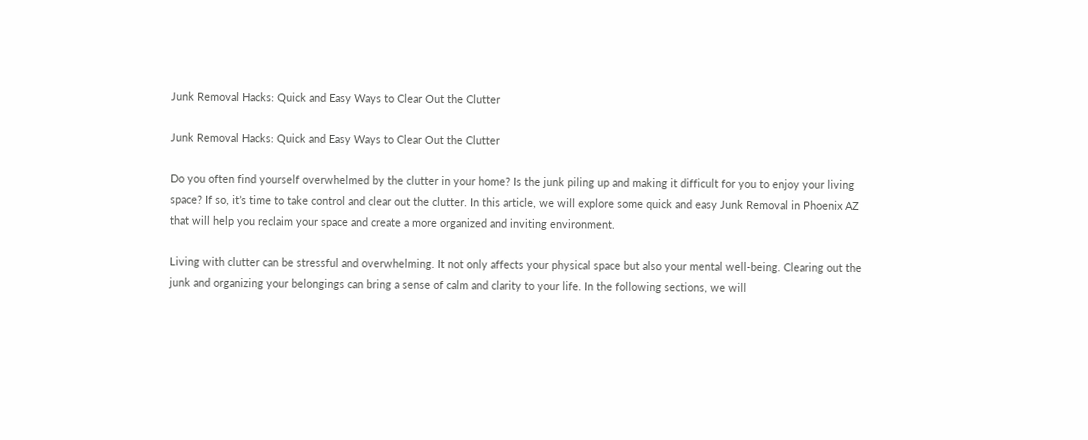Junk Removal Hacks: Quick and Easy Ways to Clear Out the Clutter

Junk Removal Hacks: Quick and Easy Ways to Clear Out the Clutter

Do you often find yourself overwhelmed by the clutter in your home? Is the junk piling up and making it difficult for you to enjoy your living space? If so, it’s time to take control and clear out the clutter. In this article, we will explore some quick and easy Junk Removal in Phoenix AZ that will help you reclaim your space and create a more organized and inviting environment.

Living with clutter can be stressful and overwhelming. It not only affects your physical space but also your mental well-being. Clearing out the junk and organizing your belongings can bring a sense of calm and clarity to your life. In the following sections, we will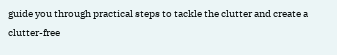guide you through practical steps to tackle the clutter and create a clutter-free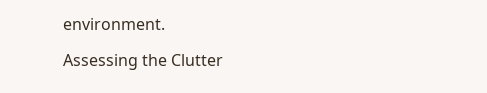environment.

Assessing the Clutter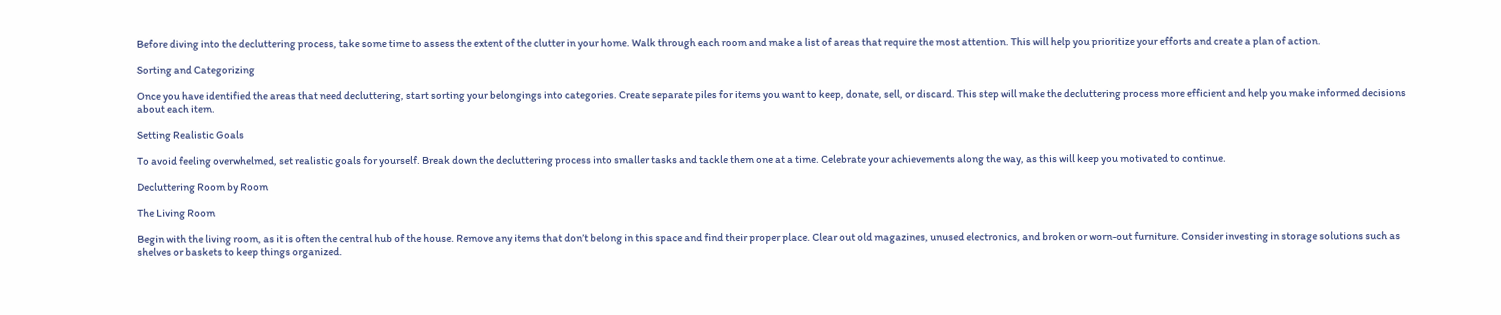Before diving into the decluttering process, take some time to assess the extent of the clutter in your home. Walk through each room and make a list of areas that require the most attention. This will help you prioritize your efforts and create a plan of action.

Sorting and Categorizing

Once you have identified the areas that need decluttering, start sorting your belongings into categories. Create separate piles for items you want to keep, donate, sell, or discard. This step will make the decluttering process more efficient and help you make informed decisions about each item.

Setting Realistic Goals

To avoid feeling overwhelmed, set realistic goals for yourself. Break down the decluttering process into smaller tasks and tackle them one at a time. Celebrate your achievements along the way, as this will keep you motivated to continue.

Decluttering Room by Room

The Living Room

Begin with the living room, as it is often the central hub of the house. Remove any items that don’t belong in this space and find their proper place. Clear out old magazines, unused electronics, and broken or worn-out furniture. Consider investing in storage solutions such as shelves or baskets to keep things organized.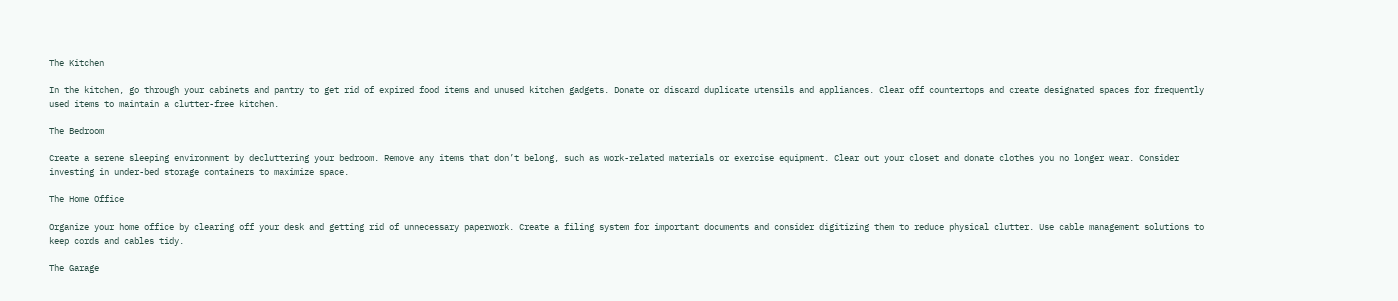The Kitchen

In the kitchen, go through your cabinets and pantry to get rid of expired food items and unused kitchen gadgets. Donate or discard duplicate utensils and appliances. Clear off countertops and create designated spaces for frequently used items to maintain a clutter-free kitchen.

The Bedroom

Create a serene sleeping environment by decluttering your bedroom. Remove any items that don’t belong, such as work-related materials or exercise equipment. Clear out your closet and donate clothes you no longer wear. Consider investing in under-bed storage containers to maximize space.

The Home Office

Organize your home office by clearing off your desk and getting rid of unnecessary paperwork. Create a filing system for important documents and consider digitizing them to reduce physical clutter. Use cable management solutions to keep cords and cables tidy.

The Garage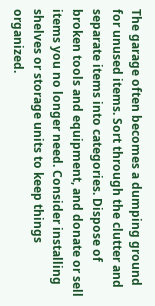The garage often becomes a dumping ground for unused items. Sort through the clutter and separate items into categories. Dispose of broken tools and equipment, and donate or sell items you no longer need. Consider installing shelves or storage units to keep things organized.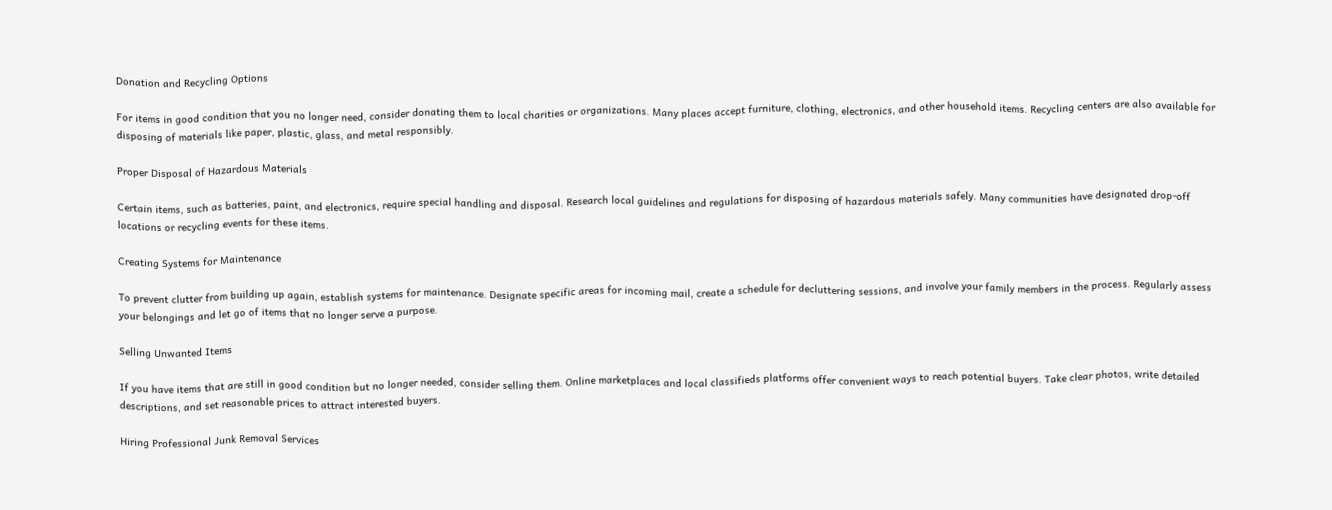Donation and Recycling Options

For items in good condition that you no longer need, consider donating them to local charities or organizations. Many places accept furniture, clothing, electronics, and other household items. Recycling centers are also available for disposing of materials like paper, plastic, glass, and metal responsibly.

Proper Disposal of Hazardous Materials

Certain items, such as batteries, paint, and electronics, require special handling and disposal. Research local guidelines and regulations for disposing of hazardous materials safely. Many communities have designated drop-off locations or recycling events for these items.

Creating Systems for Maintenance

To prevent clutter from building up again, establish systems for maintenance. Designate specific areas for incoming mail, create a schedule for decluttering sessions, and involve your family members in the process. Regularly assess your belongings and let go of items that no longer serve a purpose.

Selling Unwanted Items

If you have items that are still in good condition but no longer needed, consider selling them. Online marketplaces and local classifieds platforms offer convenient ways to reach potential buyers. Take clear photos, write detailed descriptions, and set reasonable prices to attract interested buyers.

Hiring Professional Junk Removal Services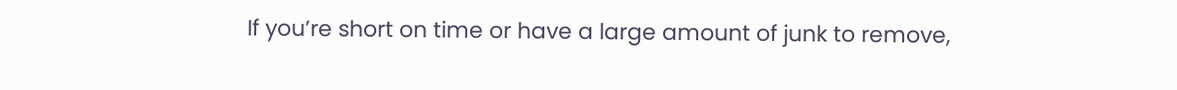If you’re short on time or have a large amount of junk to remove,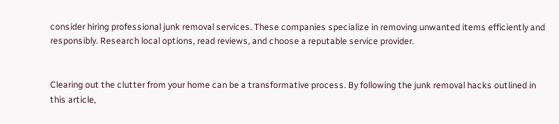consider hiring professional junk removal services. These companies specialize in removing unwanted items efficiently and responsibly. Research local options, read reviews, and choose a reputable service provider.


Clearing out the clutter from your home can be a transformative process. By following the junk removal hacks outlined in this article,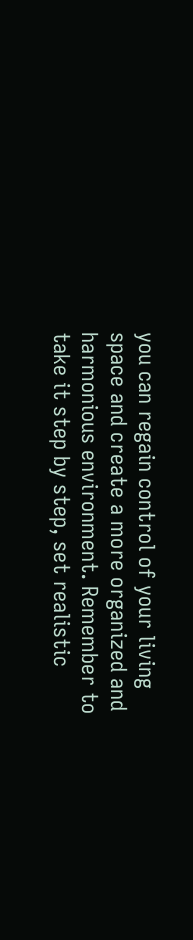you can regain control of your living space and create a more organized and harmonious environment. Remember to take it step by step, set realistic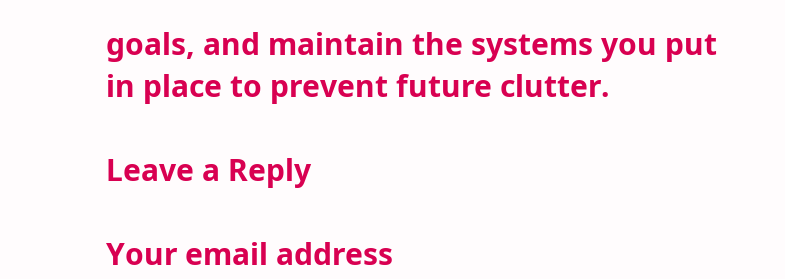goals, and maintain the systems you put in place to prevent future clutter.

Leave a Reply

Your email address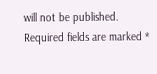will not be published. Required fields are marked *